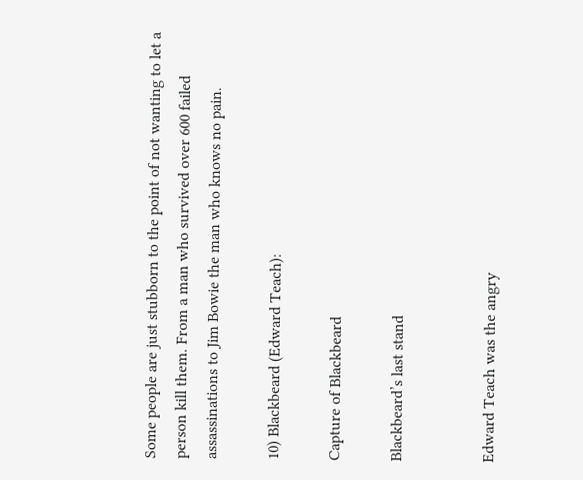Some people are just stubborn to the point of not wanting to let a person kill them. From a man who survived over 600 failed assassinations to Jim Bowie the man who knows no pain.

10) Blackbeard (Edward Teach):

Capture of Blackbeard

Blackbeard’s last stand


Edward Teach was the angry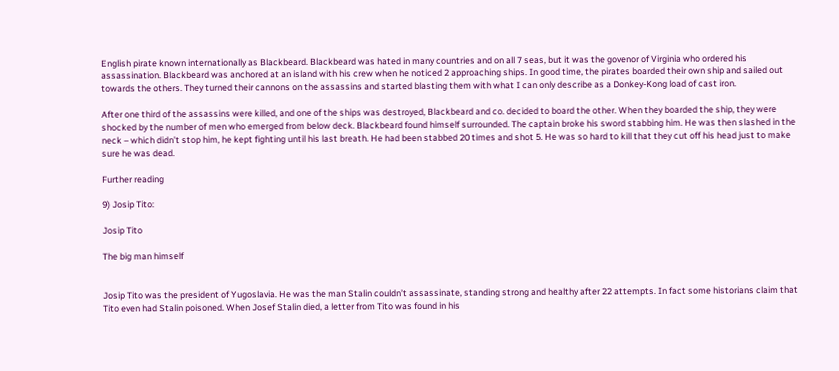English pirate known internationally as Blackbeard. Blackbeard was hated in many countries and on all 7 seas, but it was the govenor of Virginia who ordered his assassination. Blackbeard was anchored at an island with his crew when he noticed 2 approaching ships. In good time, the pirates boarded their own ship and sailed out towards the others. They turned their cannons on the assassins and started blasting them with what I can only describe as a Donkey-Kong load of cast iron.

After one third of the assassins were killed, and one of the ships was destroyed, Blackbeard and co. decided to board the other. When they boarded the ship, they were shocked by the number of men who emerged from below deck. Blackbeard found himself surrounded. The captain broke his sword stabbing him. He was then slashed in the neck – which didn’t stop him, he kept fighting until his last breath. He had been stabbed 20 times and shot 5. He was so hard to kill that they cut off his head just to make sure he was dead.

Further reading

9) Josip Tito:

Josip Tito

The big man himself


Josip Tito was the president of Yugoslavia. He was the man Stalin couldn’t assassinate, standing strong and healthy after 22 attempts. In fact some historians claim that Tito even had Stalin poisoned. When Josef Stalin died, a letter from Tito was found in his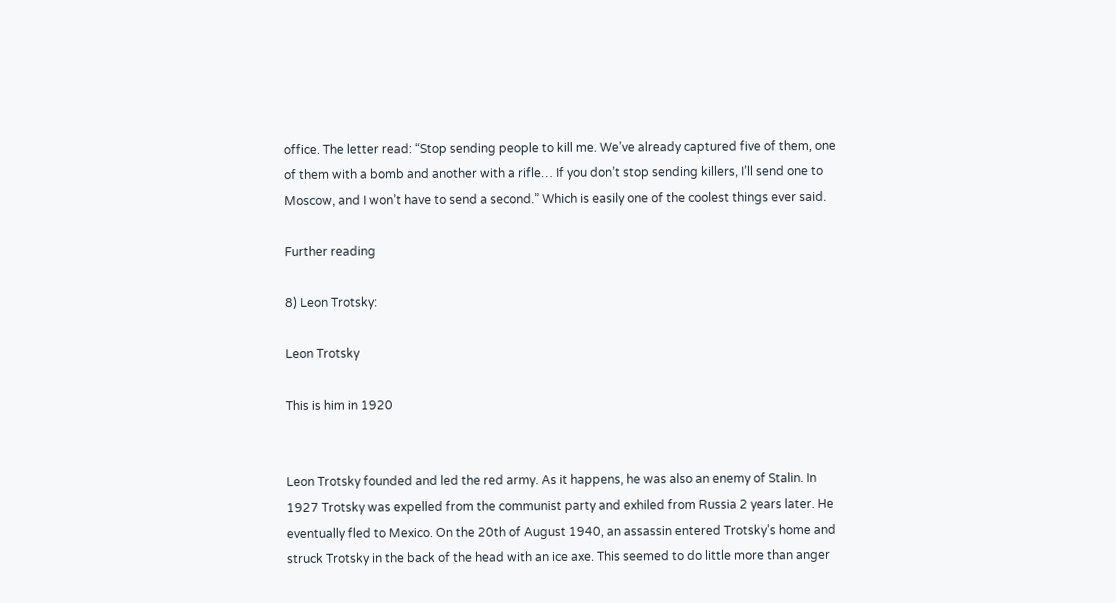office. The letter read: “Stop sending people to kill me. We’ve already captured five of them, one of them with a bomb and another with a rifle… If you don’t stop sending killers, I’ll send one to Moscow, and I won’t have to send a second.” Which is easily one of the coolest things ever said.

Further reading

8) Leon Trotsky:

Leon Trotsky

This is him in 1920


Leon Trotsky founded and led the red army. As it happens, he was also an enemy of Stalin. In 1927 Trotsky was expelled from the communist party and exhiled from Russia 2 years later. He eventually fled to Mexico. On the 20th of August 1940, an assassin entered Trotsky’s home and struck Trotsky in the back of the head with an ice axe. This seemed to do little more than anger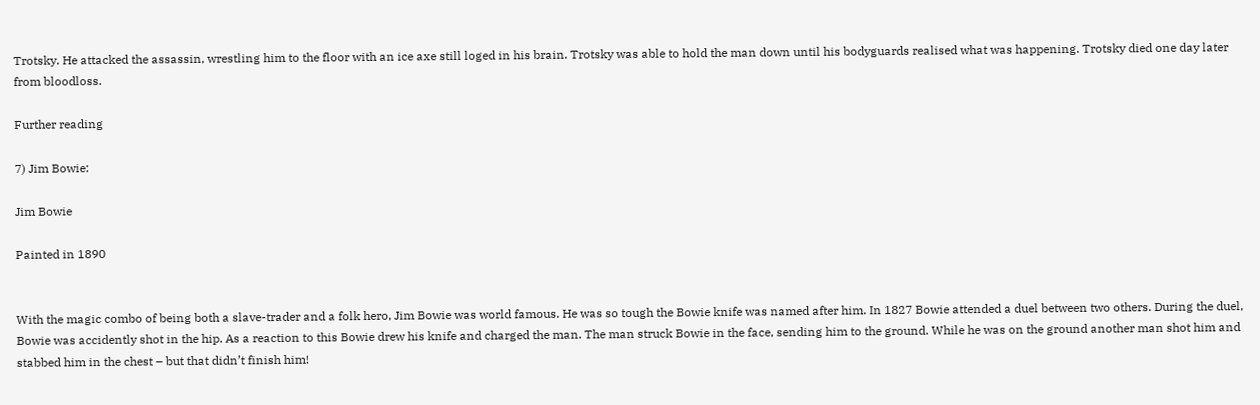Trotsky. He attacked the assassin, wrestling him to the floor with an ice axe still loged in his brain. Trotsky was able to hold the man down until his bodyguards realised what was happening. Trotsky died one day later from bloodloss.

Further reading

7) Jim Bowie:

Jim Bowie

Painted in 1890


With the magic combo of being both a slave-trader and a folk hero, Jim Bowie was world famous. He was so tough the Bowie knife was named after him. In 1827 Bowie attended a duel between two others. During the duel, Bowie was accidently shot in the hip. As a reaction to this Bowie drew his knife and charged the man. The man struck Bowie in the face, sending him to the ground. While he was on the ground another man shot him and stabbed him in the chest – but that didn’t finish him!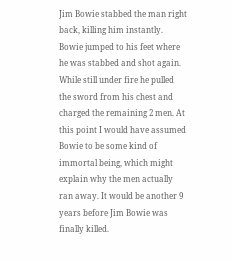Jim Bowie stabbed the man right back, killing him instantly. Bowie jumped to his feet where he was stabbed and shot again. While still under fire he pulled the sword from his chest and charged the remaining 2 men. At this point I would have assumed Bowie to be some kind of immortal being, which might explain why the men actually ran away. It would be another 9 years before Jim Bowie was finally killed.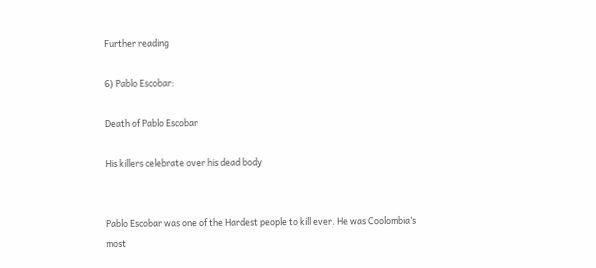Further reading

6) Pablo Escobar:

Death of Pablo Escobar

His killers celebrate over his dead body


Pablo Escobar was one of the Hardest people to kill ever. He was Coolombia’s most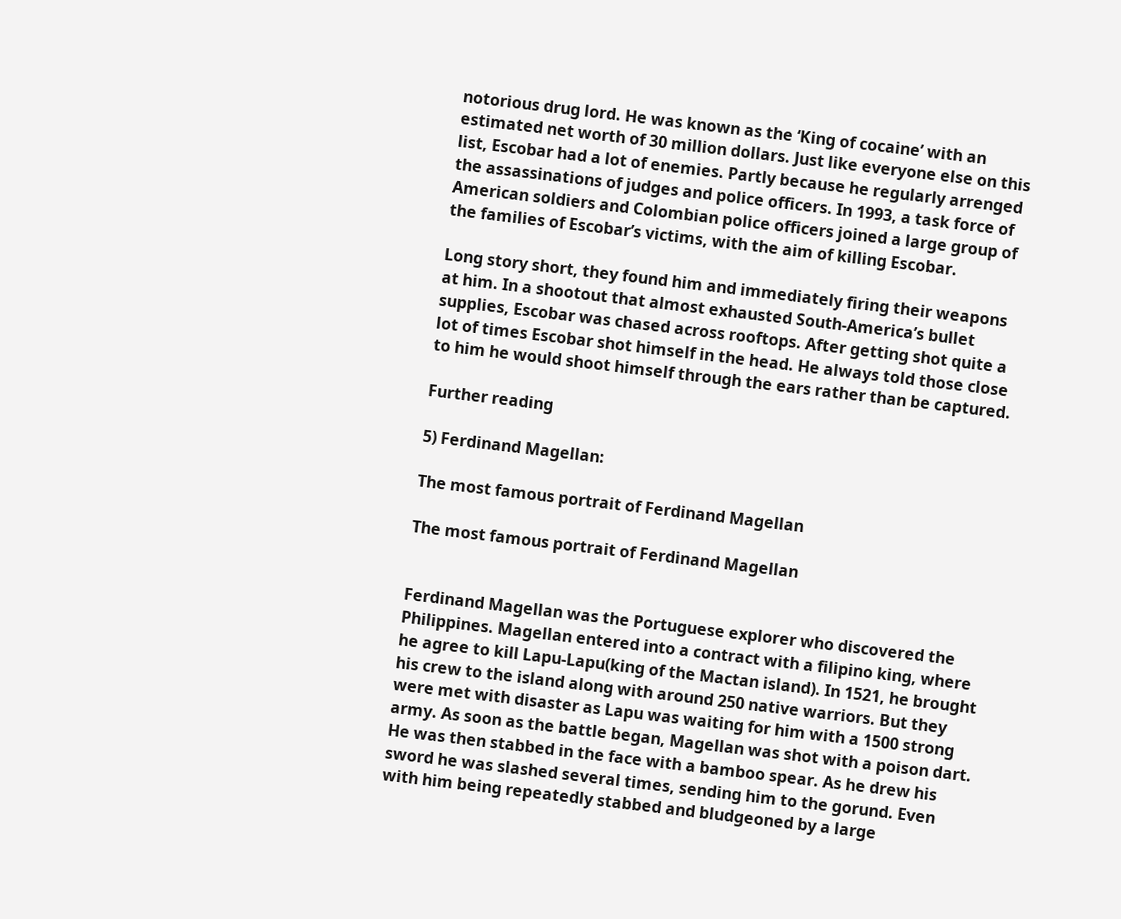notorious drug lord. He was known as the ‘King of cocaine’ with an estimated net worth of 30 million dollars. Just like everyone else on this list, Escobar had a lot of enemies. Partly because he regularly arrenged the assassinations of judges and police officers. In 1993, a task force of American soldiers and Colombian police officers joined a large group of the families of Escobar’s victims, with the aim of killing Escobar.

Long story short, they found him and immediately firing their weapons at him. In a shootout that almost exhausted South-America’s bullet supplies, Escobar was chased across rooftops. After getting shot quite a lot of times Escobar shot himself in the head. He always told those close to him he would shoot himself through the ears rather than be captured.

Further reading

5) Ferdinand Magellan:

The most famous portrait of Ferdinand Magellan

The most famous portrait of Ferdinand Magellan


Ferdinand Magellan was the Portuguese explorer who discovered the Philippines. Magellan entered into a contract with a filipino king, where he agree to kill Lapu-Lapu(king of the Mactan island). In 1521, he brought his crew to the island along with around 250 native warriors. But they were met with disaster as Lapu was waiting for him with a 1500 strong army. As soon as the battle began, Magellan was shot with a poison dart. He was then stabbed in the face with a bamboo spear. As he drew his sword he was slashed several times, sending him to the gorund. Even with him being repeatedly stabbed and bludgeoned by a large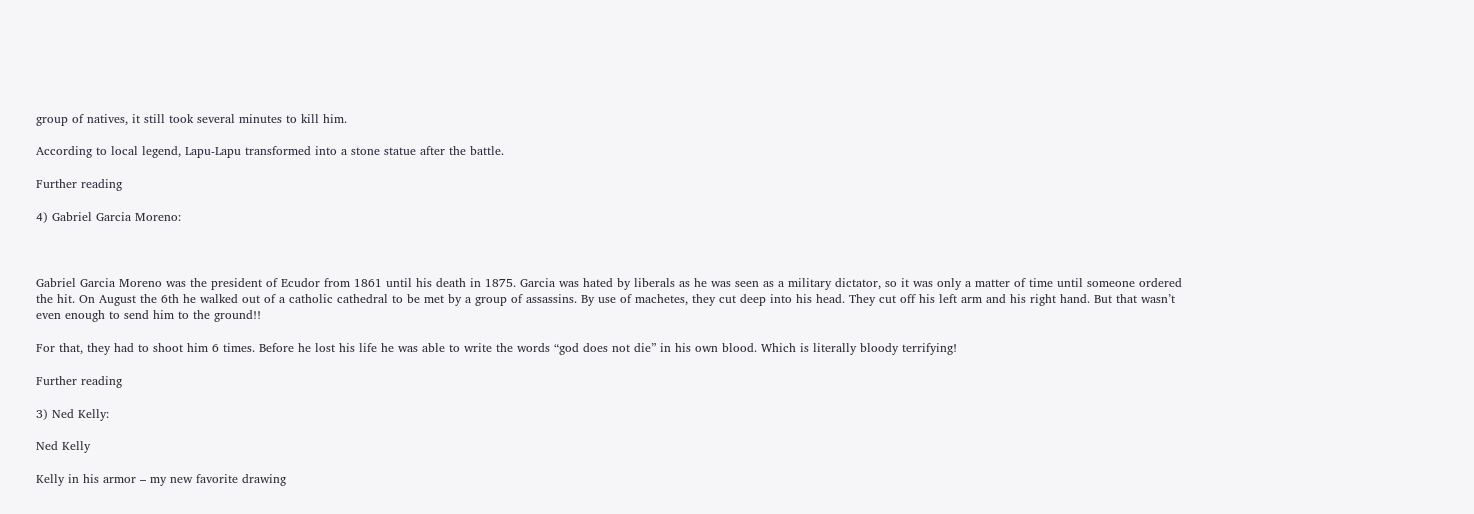group of natives, it still took several minutes to kill him.

According to local legend, Lapu-Lapu transformed into a stone statue after the battle.

Further reading

4) Gabriel Garcia Moreno:



Gabriel Garcia Moreno was the president of Ecudor from 1861 until his death in 1875. Garcia was hated by liberals as he was seen as a military dictator, so it was only a matter of time until someone ordered the hit. On August the 6th he walked out of a catholic cathedral to be met by a group of assassins. By use of machetes, they cut deep into his head. They cut off his left arm and his right hand. But that wasn’t even enough to send him to the ground!!

For that, they had to shoot him 6 times. Before he lost his life he was able to write the words “god does not die” in his own blood. Which is literally bloody terrifying!

Further reading

3) Ned Kelly:

Ned Kelly

Kelly in his armor – my new favorite drawing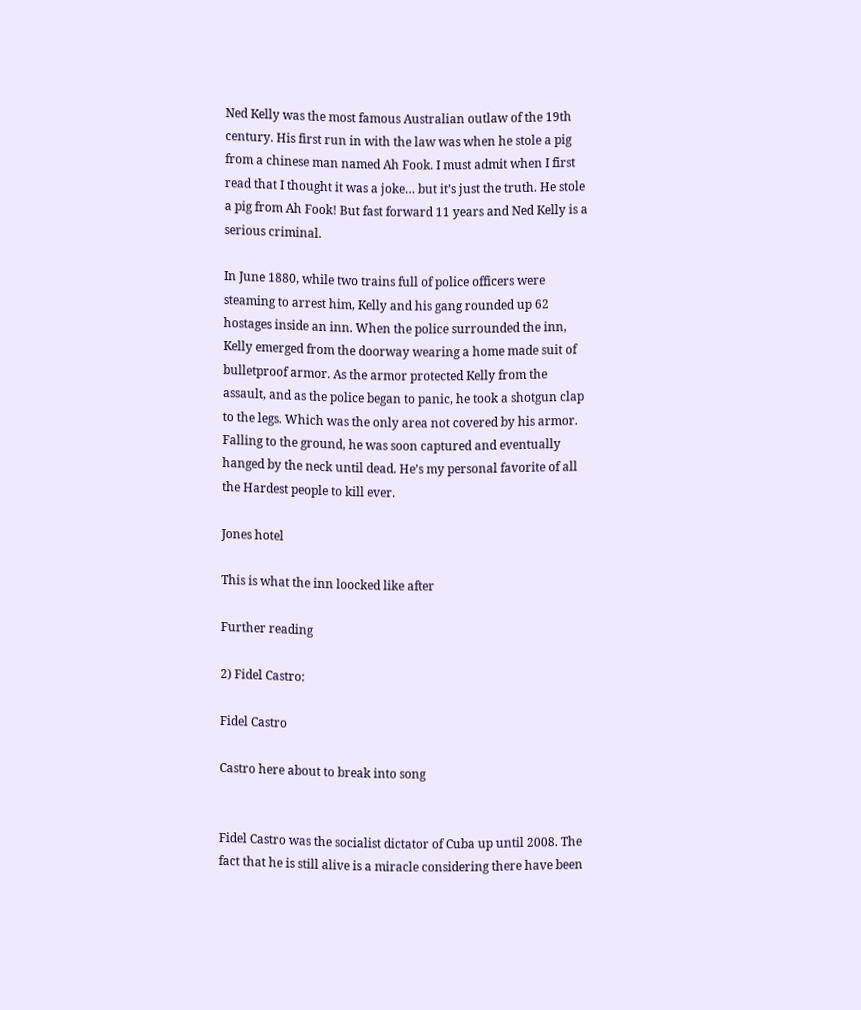Ned Kelly was the most famous Australian outlaw of the 19th century. His first run in with the law was when he stole a pig from a chinese man named Ah Fook. I must admit when I first read that I thought it was a joke… but it’s just the truth. He stole a pig from Ah Fook! But fast forward 11 years and Ned Kelly is a serious criminal.

In June 1880, while two trains full of police officers were steaming to arrest him, Kelly and his gang rounded up 62 hostages inside an inn. When the police surrounded the inn, Kelly emerged from the doorway wearing a home made suit of bulletproof armor. As the armor protected Kelly from the assault, and as the police began to panic, he took a shotgun clap to the legs. Which was the only area not covered by his armor. Falling to the ground, he was soon captured and eventually hanged by the neck until dead. He’s my personal favorite of all the Hardest people to kill ever.

Jones hotel

This is what the inn loocked like after

Further reading

2) Fidel Castro:

Fidel Castro

Castro here about to break into song


Fidel Castro was the socialist dictator of Cuba up until 2008. The fact that he is still alive is a miracle considering there have been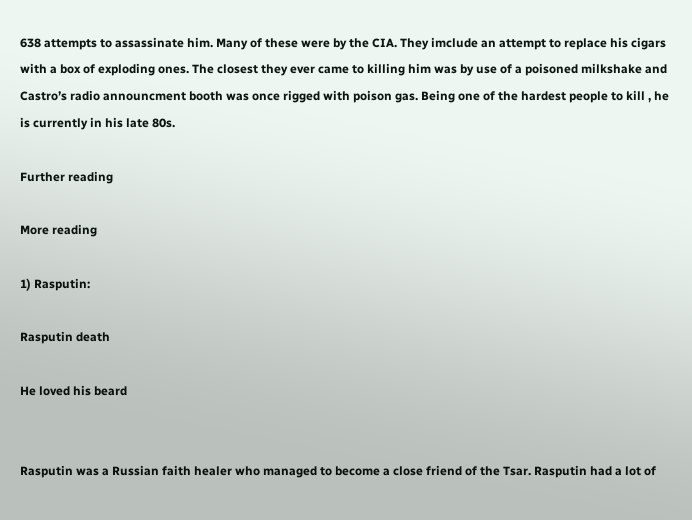638 attempts to assassinate him. Many of these were by the CIA. They imclude an attempt to replace his cigars with a box of exploding ones. The closest they ever came to killing him was by use of a poisoned milkshake and Castro’s radio announcment booth was once rigged with poison gas. Being one of the hardest people to kill , he is currently in his late 80s.

Further reading

More reading

1) Rasputin:

Rasputin death

He loved his beard


Rasputin was a Russian faith healer who managed to become a close friend of the Tsar. Rasputin had a lot of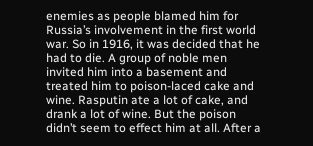enemies as people blamed him for Russia’s involvement in the first world war. So in 1916, it was decided that he had to die. A group of noble men invited him into a basement and treated him to poison-laced cake and wine. Rasputin ate a lot of cake, and drank a lot of wine. But the poison didn’t seem to effect him at all. After a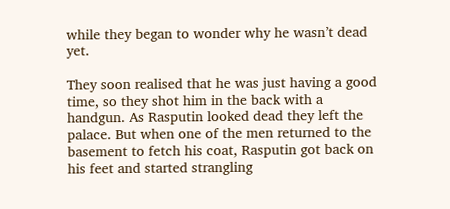while they began to wonder why he wasn’t dead yet.

They soon realised that he was just having a good time, so they shot him in the back with a handgun. As Rasputin looked dead they left the palace. But when one of the men returned to the basement to fetch his coat, Rasputin got back on his feet and started strangling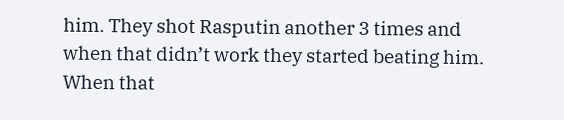him. They shot Rasputin another 3 times and when that didn’t work they started beating him. When that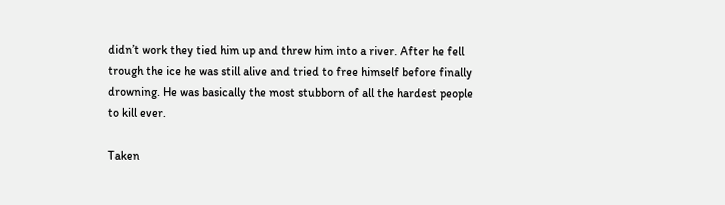didn’t work they tied him up and threw him into a river. After he fell trough the ice he was still alive and tried to free himself before finally drowning. He was basically the most stubborn of all the hardest people to kill ever.

Taken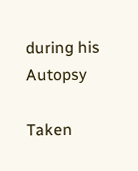during his Autopsy

Taken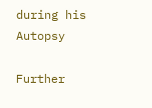during his Autopsy

Further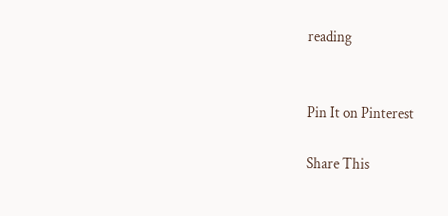reading


Pin It on Pinterest

Share This